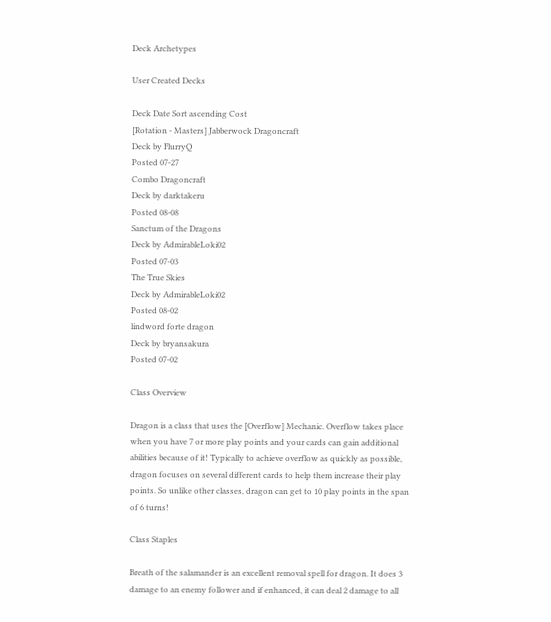Deck Archetypes

User Created Decks

Deck Date Sort ascending Cost
[Rotation - Masters] Jabberwock Dragoncraft
Deck by FlurryQ
Posted 07-27
Combo Dragoncraft
Deck by darktakeru
Posted 08-08
Sanctum of the Dragons
Deck by AdmirableLoki02
Posted 07-03
The True Skies
Deck by AdmirableLoki02
Posted 08-02
lindword forte dragon
Deck by bryansakura
Posted 07-02

Class Overview

Dragon is a class that uses the [Overflow] Mechanic. Overflow takes place when you have 7 or more play points and your cards can gain additional abilities because of it! Typically to achieve overflow as quickly as possible, dragon focuses on several different cards to help them increase their play points. So unlike other classes, dragon can get to 10 play points in the span of 6 turns!

Class Staples

Breath of the salamander is an excellent removal spell for dragon. It does 3 damage to an enemy follower and if enhanced, it can deal 2 damage to all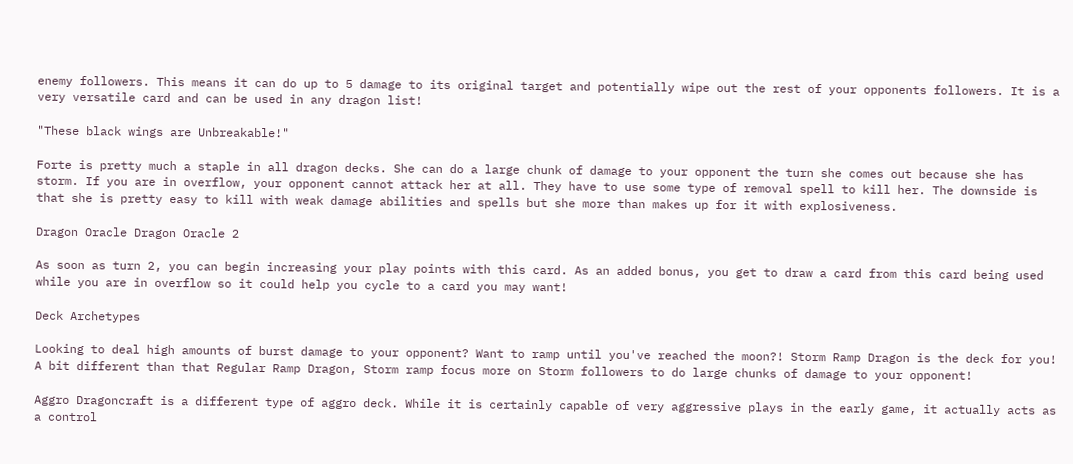enemy followers. This means it can do up to 5 damage to its original target and potentially wipe out the rest of your opponents followers. It is a very versatile card and can be used in any dragon list!

"These black wings are Unbreakable!"

Forte is pretty much a staple in all dragon decks. She can do a large chunk of damage to your opponent the turn she comes out because she has storm. If you are in overflow, your opponent cannot attack her at all. They have to use some type of removal spell to kill her. The downside is that she is pretty easy to kill with weak damage abilities and spells but she more than makes up for it with explosiveness.

Dragon Oracle Dragon Oracle 2

As soon as turn 2, you can begin increasing your play points with this card. As an added bonus, you get to draw a card from this card being used while you are in overflow so it could help you cycle to a card you may want!

Deck Archetypes

Looking to deal high amounts of burst damage to your opponent? Want to ramp until you've reached the moon?! Storm Ramp Dragon is the deck for you! A bit different than that Regular Ramp Dragon, Storm ramp focus more on Storm followers to do large chunks of damage to your opponent!

Aggro Dragoncraft is a different type of aggro deck. While it is certainly capable of very aggressive plays in the early game, it actually acts as a control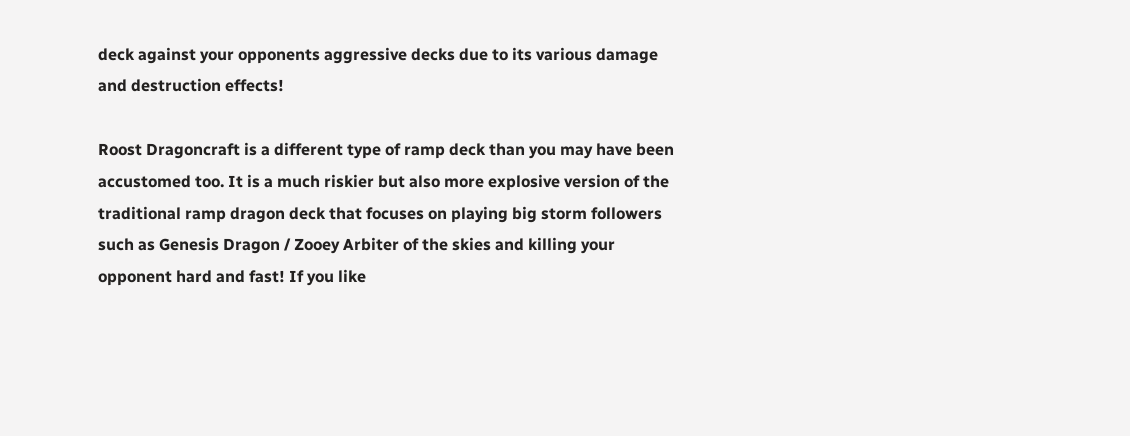deck against your opponents aggressive decks due to its various damage and destruction effects!

Roost Dragoncraft is a different type of ramp deck than you may have been accustomed too. It is a much riskier but also more explosive version of the traditional ramp dragon deck that focuses on playing big storm followers such as Genesis Dragon / Zooey Arbiter of the skies and killing your opponent hard and fast! If you like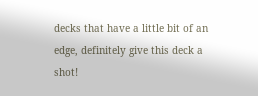decks that have a little bit of an edge, definitely give this deck a shot!